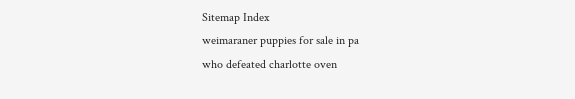Sitemap Index
weimaraner puppies for sale in pa
who defeated charlotte oven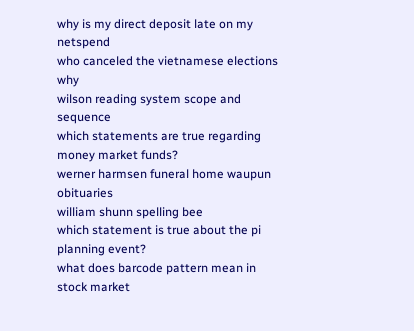why is my direct deposit late on my netspend
who canceled the vietnamese elections why
wilson reading system scope and sequence
which statements are true regarding money market funds?
werner harmsen funeral home waupun obituaries
william shunn spelling bee
which statement is true about the pi planning event?
what does barcode pattern mean in stock market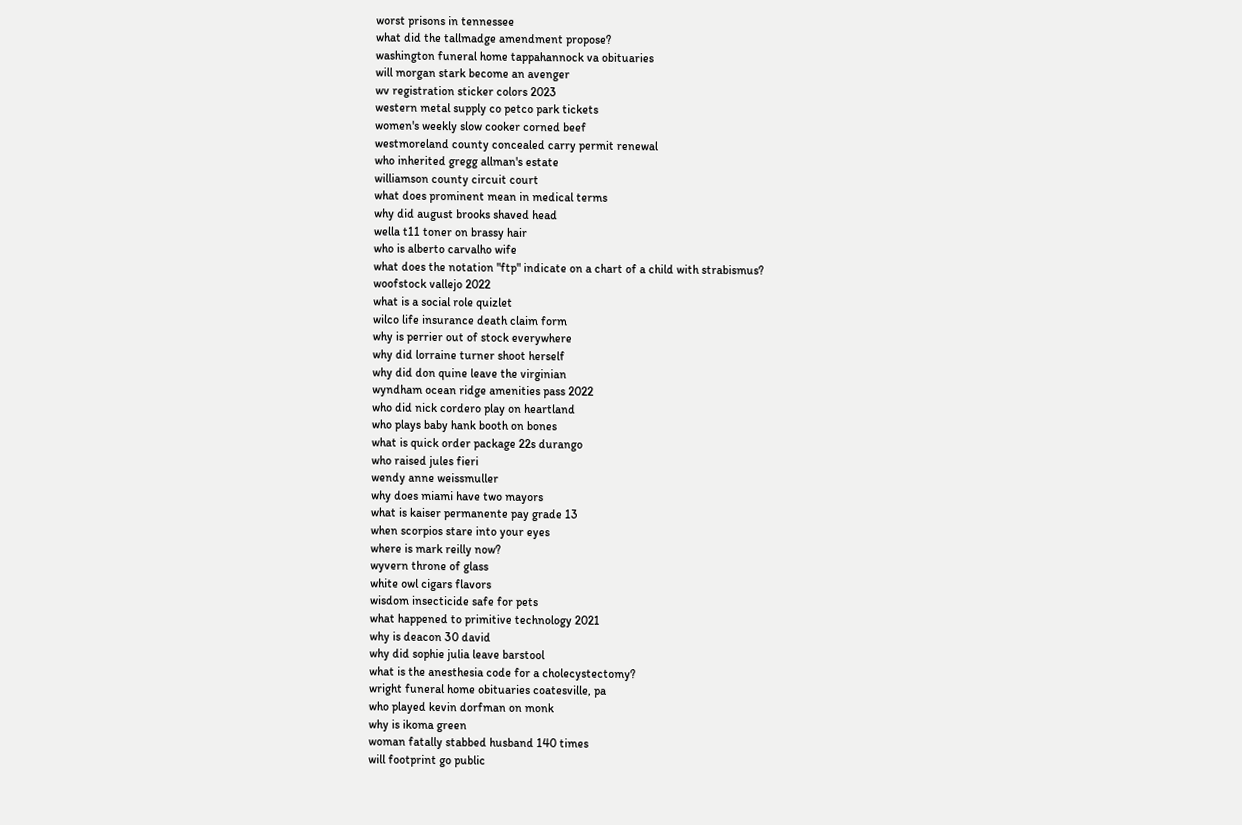worst prisons in tennessee
what did the tallmadge amendment propose?
washington funeral home tappahannock va obituaries
will morgan stark become an avenger
wv registration sticker colors 2023
western metal supply co petco park tickets
women's weekly slow cooker corned beef
westmoreland county concealed carry permit renewal
who inherited gregg allman's estate
williamson county circuit court
what does prominent mean in medical terms
why did august brooks shaved head
wella t11 toner on brassy hair
who is alberto carvalho wife
what does the notation "ftp" indicate on a chart of a child with strabismus?
woofstock vallejo 2022
what is a social role quizlet
wilco life insurance death claim form
why is perrier out of stock everywhere
why did lorraine turner shoot herself
why did don quine leave the virginian
wyndham ocean ridge amenities pass 2022
who did nick cordero play on heartland
who plays baby hank booth on bones
what is quick order package 22s durango
who raised jules fieri
wendy anne weissmuller
why does miami have two mayors
what is kaiser permanente pay grade 13
when scorpios stare into your eyes
where is mark reilly now?
wyvern throne of glass
white owl cigars flavors
wisdom insecticide safe for pets
what happened to primitive technology 2021
why is deacon 30 david
why did sophie julia leave barstool
what is the anesthesia code for a cholecystectomy?
wright funeral home obituaries coatesville, pa
who played kevin dorfman on monk
why is ikoma green
woman fatally stabbed husband 140 times
will footprint go public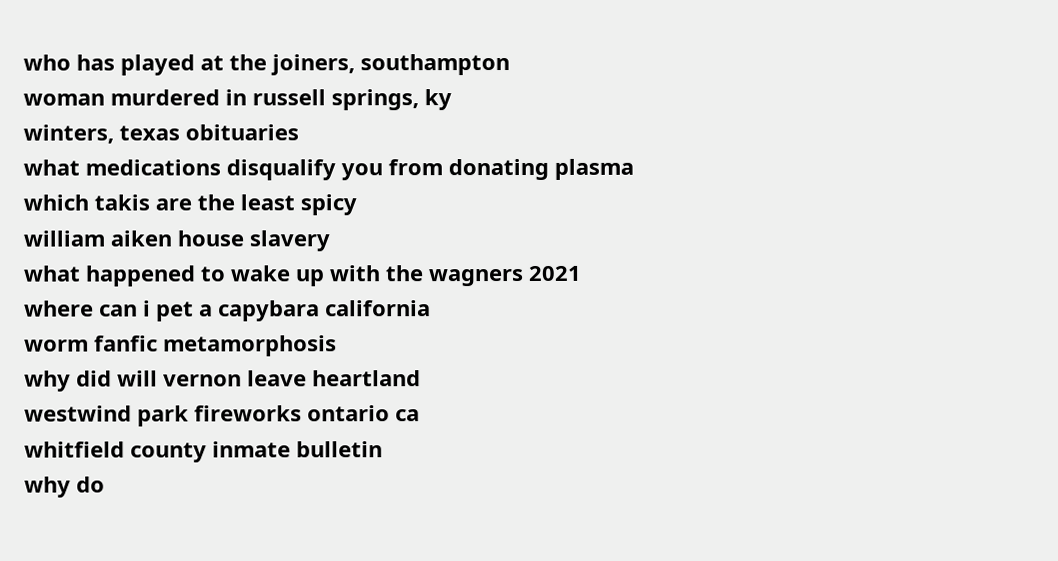who has played at the joiners, southampton
woman murdered in russell springs, ky
winters, texas obituaries
what medications disqualify you from donating plasma
which takis are the least spicy
william aiken house slavery
what happened to wake up with the wagners 2021
where can i pet a capybara california
worm fanfic metamorphosis
why did will vernon leave heartland
westwind park fireworks ontario ca
whitfield county inmate bulletin
why do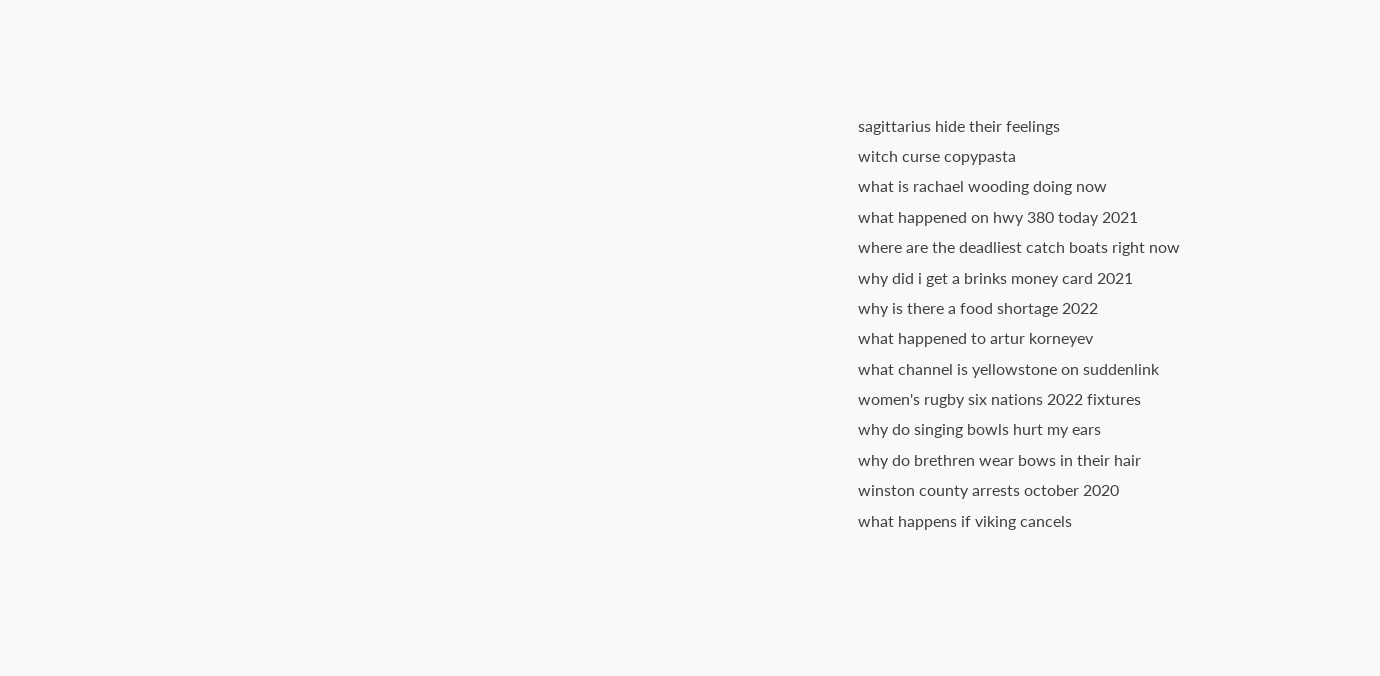sagittarius hide their feelings
witch curse copypasta
what is rachael wooding doing now
what happened on hwy 380 today 2021
where are the deadliest catch boats right now
why did i get a brinks money card 2021
why is there a food shortage 2022
what happened to artur korneyev
what channel is yellowstone on suddenlink
women's rugby six nations 2022 fixtures
why do singing bowls hurt my ears
why do brethren wear bows in their hair
winston county arrests october 2020
what happens if viking cancels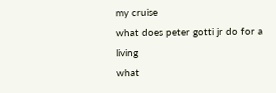my cruise
what does peter gotti jr do for a living
what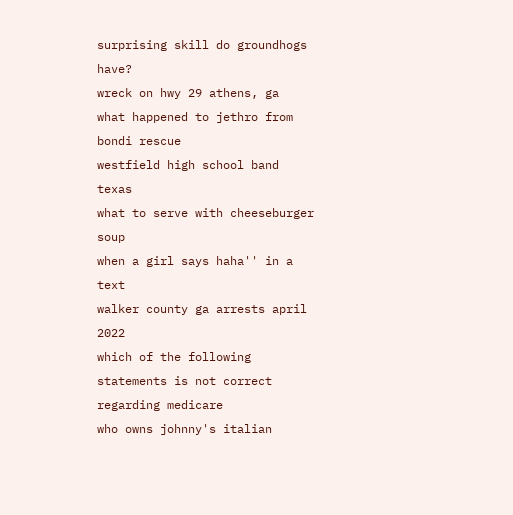surprising skill do groundhogs have?
wreck on hwy 29 athens, ga
what happened to jethro from bondi rescue
westfield high school band texas
what to serve with cheeseburger soup
when a girl says haha'' in a text
walker county ga arrests april 2022
which of the following statements is not correct regarding medicare
who owns johnny's italian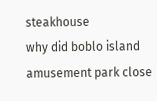steakhouse
why did boblo island amusement park close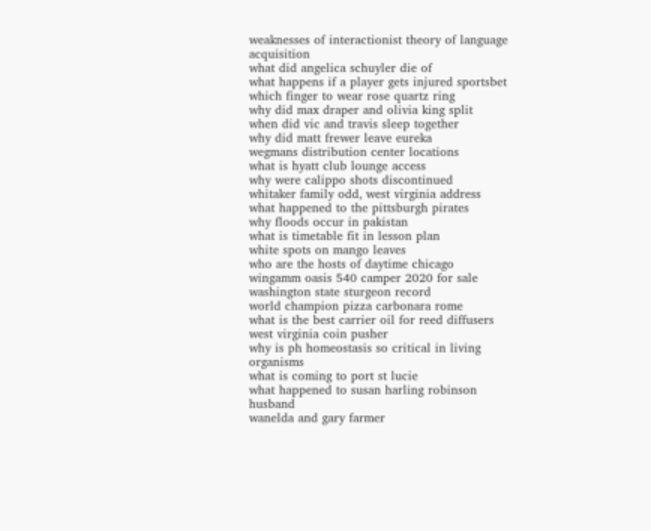weaknesses of interactionist theory of language acquisition
what did angelica schuyler die of
what happens if a player gets injured sportsbet
which finger to wear rose quartz ring
why did max draper and olivia king split
when did vic and travis sleep together
why did matt frewer leave eureka
wegmans distribution center locations
what is hyatt club lounge access
why were calippo shots discontinued
whitaker family odd, west virginia address
what happened to the pittsburgh pirates
why floods occur in pakistan
what is timetable fit in lesson plan
white spots on mango leaves
who are the hosts of daytime chicago
wingamm oasis 540 camper 2020 for sale
washington state sturgeon record
world champion pizza carbonara rome
what is the best carrier oil for reed diffusers
west virginia coin pusher
why is ph homeostasis so critical in living organisms
what is coming to port st lucie
what happened to susan harling robinson husband
wanelda and gary farmer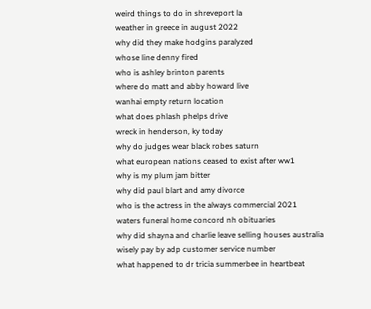weird things to do in shreveport la
weather in greece in august 2022
why did they make hodgins paralyzed
whose line denny fired
who is ashley brinton parents
where do matt and abby howard live
wanhai empty return location
what does phlash phelps drive
wreck in henderson, ky today
why do judges wear black robes saturn
what european nations ceased to exist after ww1
why is my plum jam bitter
why did paul blart and amy divorce
who is the actress in the always commercial 2021
waters funeral home concord nh obituaries
why did shayna and charlie leave selling houses australia
wisely pay by adp customer service number
what happened to dr tricia summerbee in heartbeat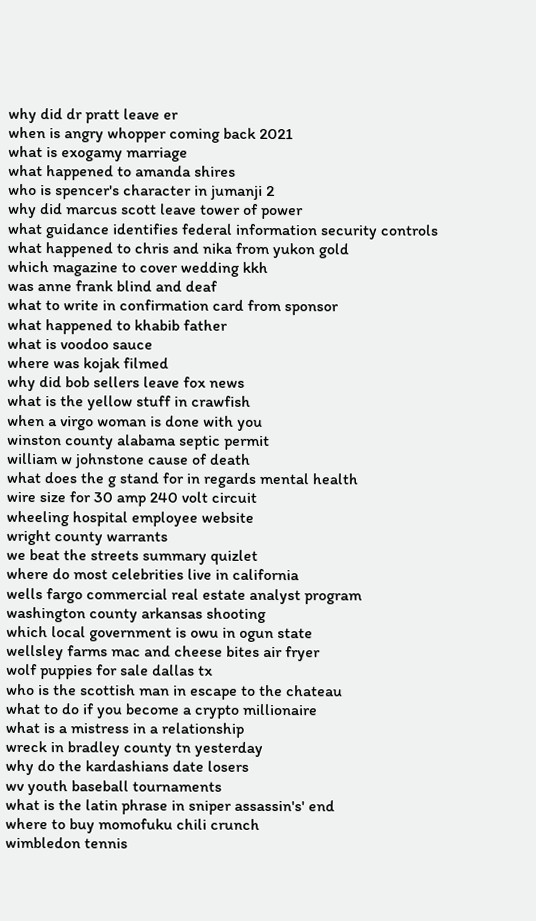why did dr pratt leave er
when is angry whopper coming back 2021
what is exogamy marriage
what happened to amanda shires
who is spencer's character in jumanji 2
why did marcus scott leave tower of power
what guidance identifies federal information security controls
what happened to chris and nika from yukon gold
which magazine to cover wedding kkh
was anne frank blind and deaf
what to write in confirmation card from sponsor
what happened to khabib father
what is voodoo sauce
where was kojak filmed
why did bob sellers leave fox news
what is the yellow stuff in crawfish
when a virgo woman is done with you
winston county alabama septic permit
william w johnstone cause of death
what does the g stand for in regards mental health
wire size for 30 amp 240 volt circuit
wheeling hospital employee website
wright county warrants
we beat the streets summary quizlet
where do most celebrities live in california
wells fargo commercial real estate analyst program
washington county arkansas shooting
which local government is owu in ogun state
wellsley farms mac and cheese bites air fryer
wolf puppies for sale dallas tx
who is the scottish man in escape to the chateau
what to do if you become a crypto millionaire
what is a mistress in a relationship
wreck in bradley county tn yesterday
why do the kardashians date losers
wv youth baseball tournaments
what is the latin phrase in sniper assassin's' end
where to buy momofuku chili crunch
wimbledon tennis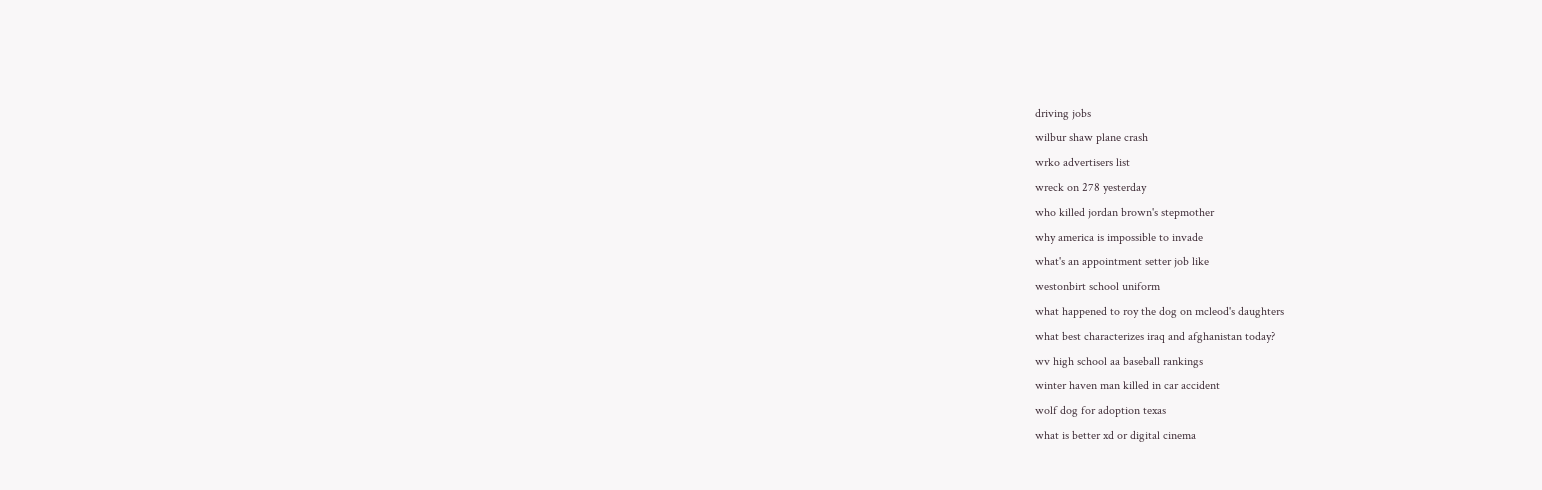driving jobs
wilbur shaw plane crash
wrko advertisers list
wreck on 278 yesterday
who killed jordan brown's stepmother
why america is impossible to invade
what's an appointment setter job like
westonbirt school uniform
what happened to roy the dog on mcleod's daughters
what best characterizes iraq and afghanistan today?
wv high school aa baseball rankings
winter haven man killed in car accident
wolf dog for adoption texas
what is better xd or digital cinema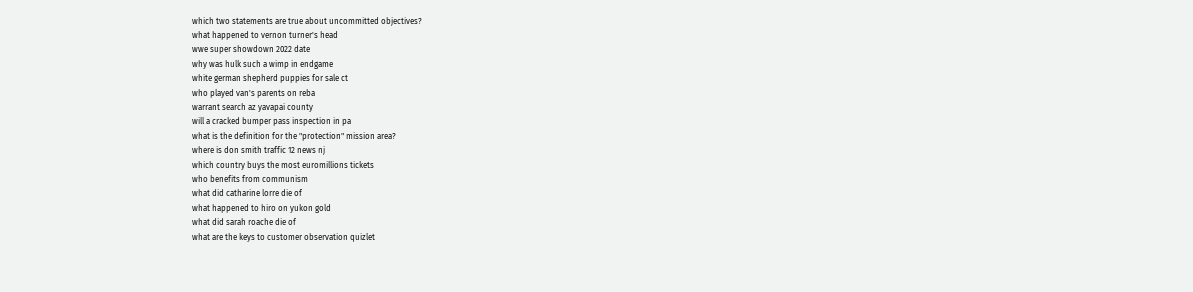which two statements are true about uncommitted objectives?
what happened to vernon turner's head
wwe super showdown 2022 date
why was hulk such a wimp in endgame
white german shepherd puppies for sale ct
who played van's parents on reba
warrant search az yavapai county
will a cracked bumper pass inspection in pa
what is the definition for the "protection" mission area?
where is don smith traffic 12 news nj
which country buys the most euromillions tickets
who benefits from communism
what did catharine lorre die of
what happened to hiro on yukon gold
what did sarah roache die of
what are the keys to customer observation quizlet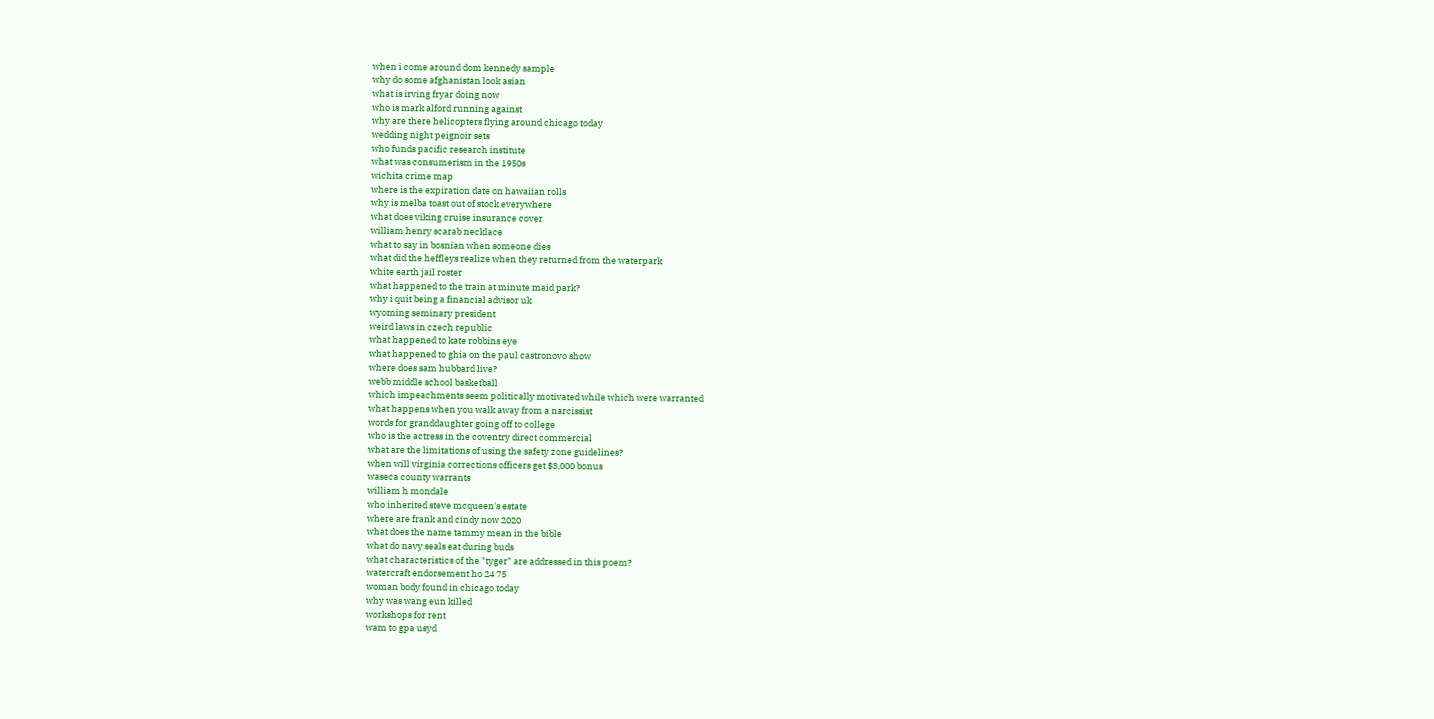when i come around dom kennedy sample
why do some afghanistan look asian
what is irving fryar doing now
who is mark alford running against
why are there helicopters flying around chicago today
wedding night peignoir sets
who funds pacific research institute
what was consumerism in the 1950s
wichita crime map
where is the expiration date on hawaiian rolls
why is melba toast out of stock everywhere
what does viking cruise insurance cover
william henry scarab necklace
what to say in bosnian when someone dies
what did the heffleys realize when they returned from the waterpark
white earth jail roster
what happened to the train at minute maid park?
why i quit being a financial advisor uk
wyoming seminary president
weird laws in czech republic
what happened to kate robbins eye
what happened to ghia on the paul castronovo show
where does sam hubbard live?
webb middle school basketball
which impeachments seem politically motivated while which were warranted
what happens when you walk away from a narcissist
words for granddaughter going off to college
who is the actress in the coventry direct commercial
what are the limitations of using the safety zone guidelines?
when will virginia corrections officers get $3,000 bonus
waseca county warrants
william h mondale
who inherited steve mcqueen's estate
where are frank and cindy now 2020
what does the name tammy mean in the bible
what do navy seals eat during buds
what characteristics of the "tyger" are addressed in this poem?
watercraft endorsement ho 24 75
woman body found in chicago today
why was wang eun killed
workshops for rent
wam to gpa usyd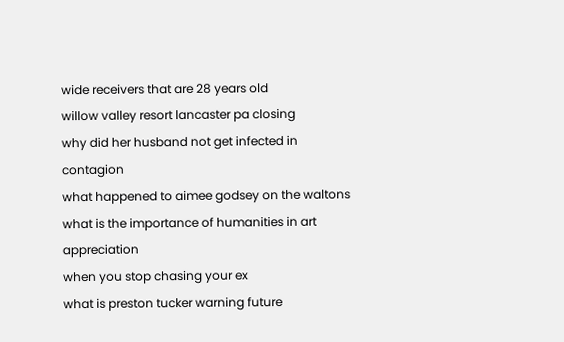wide receivers that are 28 years old
willow valley resort lancaster pa closing
why did her husband not get infected in contagion
what happened to aimee godsey on the waltons
what is the importance of humanities in art appreciation
when you stop chasing your ex
what is preston tucker warning future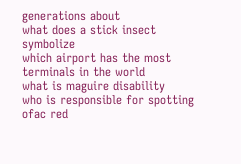generations about
what does a stick insect symbolize
which airport has the most terminals in the world
what is maguire disability
who is responsible for spotting ofac red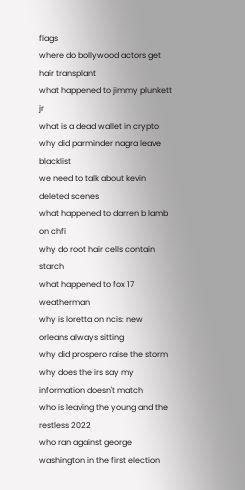flags
where do bollywood actors get hair transplant
what happened to jimmy plunkett jr
what is a dead wallet in crypto
why did parminder nagra leave blacklist
we need to talk about kevin deleted scenes
what happened to darren b lamb on chfi
why do root hair cells contain starch
what happened to fox 17 weatherman
why is loretta on ncis: new orleans always sitting
why did prospero raise the storm
why does the irs say my information doesn't match
who is leaving the young and the restless 2022
who ran against george washington in the first election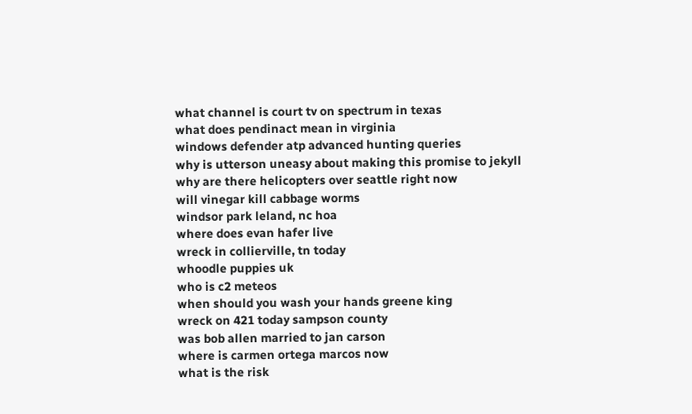what channel is court tv on spectrum in texas
what does pendinact mean in virginia
windows defender atp advanced hunting queries
why is utterson uneasy about making this promise to jekyll
why are there helicopters over seattle right now
will vinegar kill cabbage worms
windsor park leland, nc hoa
where does evan hafer live
wreck in collierville, tn today
whoodle puppies uk
who is c2 meteos
when should you wash your hands greene king
wreck on 421 today sampson county
was bob allen married to jan carson
where is carmen ortega marcos now
what is the risk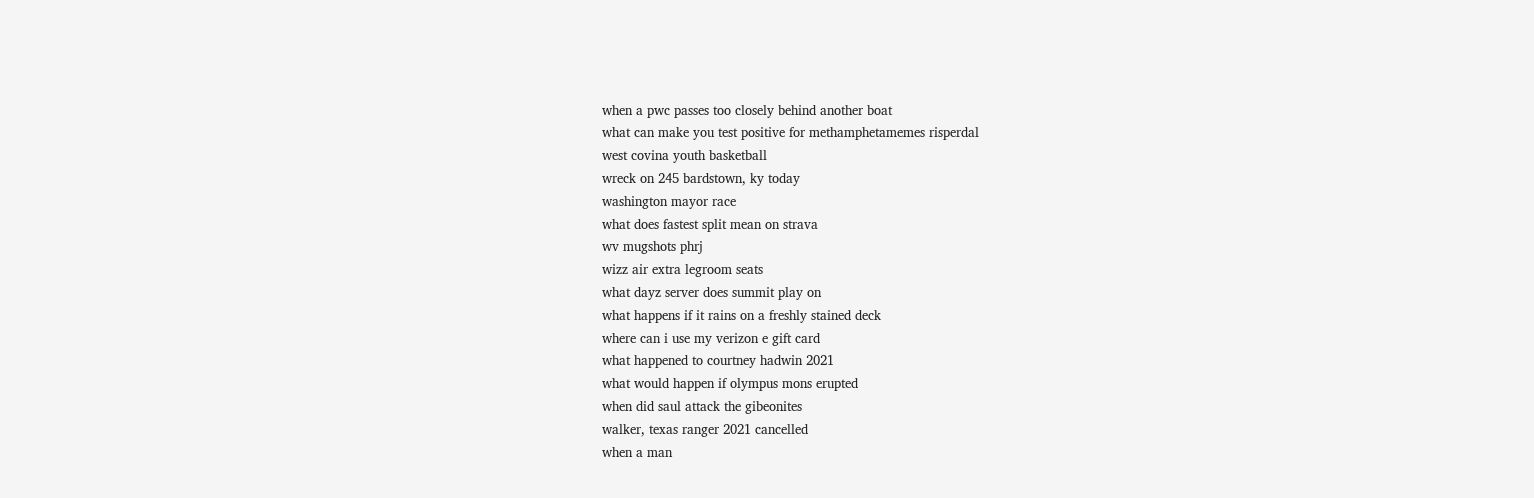when a pwc passes too closely behind another boat
what can make you test positive for methamphetamemes risperdal
west covina youth basketball
wreck on 245 bardstown, ky today
washington mayor race
what does fastest split mean on strava
wv mugshots phrj
wizz air extra legroom seats
what dayz server does summit play on
what happens if it rains on a freshly stained deck
where can i use my verizon e gift card
what happened to courtney hadwin 2021
what would happen if olympus mons erupted
when did saul attack the gibeonites
walker, texas ranger 2021 cancelled
when a man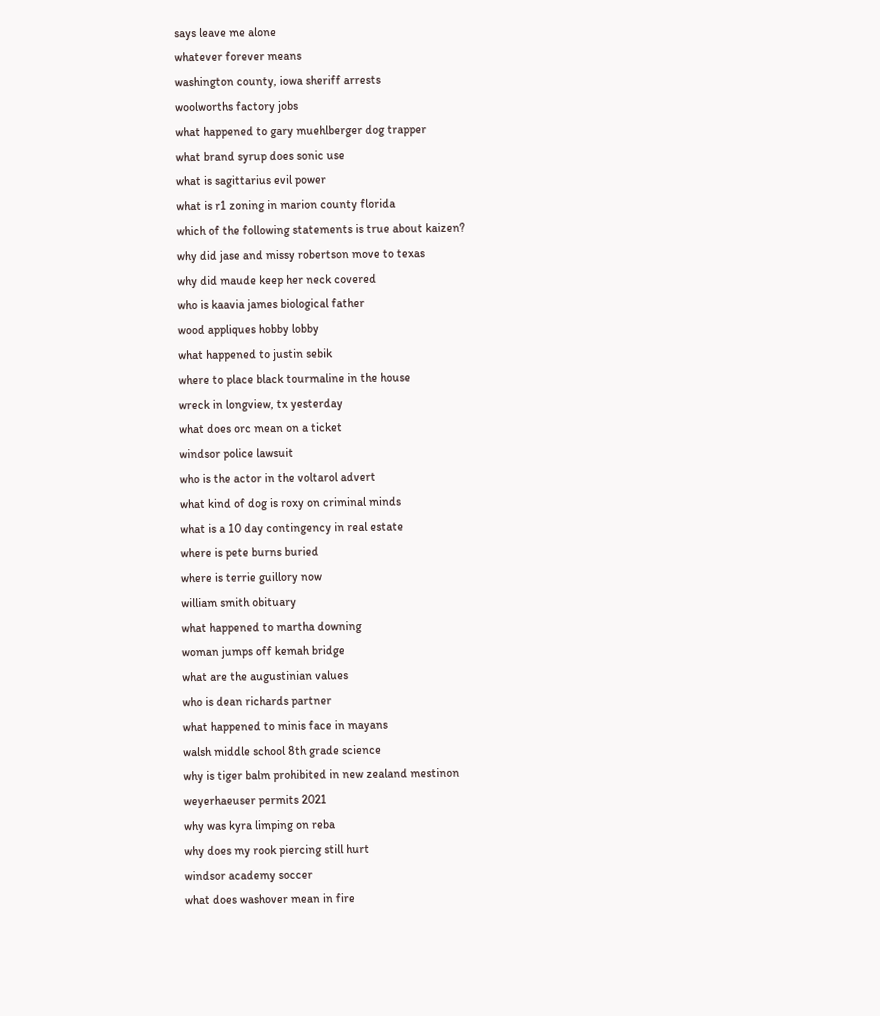says leave me alone
whatever forever means
washington county, iowa sheriff arrests
woolworths factory jobs
what happened to gary muehlberger dog trapper
what brand syrup does sonic use
what is sagittarius evil power
what is r1 zoning in marion county florida
which of the following statements is true about kaizen?
why did jase and missy robertson move to texas
why did maude keep her neck covered
who is kaavia james biological father
wood appliques hobby lobby
what happened to justin sebik
where to place black tourmaline in the house
wreck in longview, tx yesterday
what does orc mean on a ticket
windsor police lawsuit
who is the actor in the voltarol advert
what kind of dog is roxy on criminal minds
what is a 10 day contingency in real estate
where is pete burns buried
where is terrie guillory now
william smith obituary
what happened to martha downing
woman jumps off kemah bridge
what are the augustinian values
who is dean richards partner
what happened to minis face in mayans
walsh middle school 8th grade science
why is tiger balm prohibited in new zealand mestinon
weyerhaeuser permits 2021
why was kyra limping on reba
why does my rook piercing still hurt
windsor academy soccer
what does washover mean in fire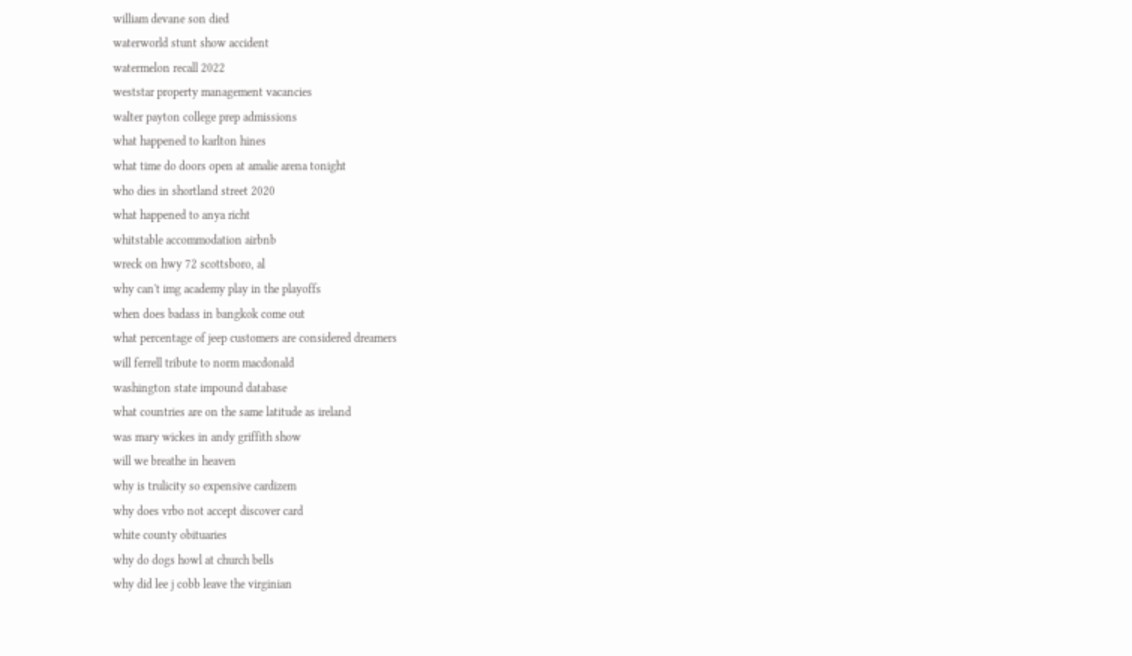william devane son died
waterworld stunt show accident
watermelon recall 2022
weststar property management vacancies
walter payton college prep admissions
what happened to karlton hines
what time do doors open at amalie arena tonight
who dies in shortland street 2020
what happened to anya richt
whitstable accommodation airbnb
wreck on hwy 72 scottsboro, al
why can't img academy play in the playoffs
when does badass in bangkok come out
what percentage of jeep customers are considered dreamers
will ferrell tribute to norm macdonald
washington state impound database
what countries are on the same latitude as ireland
was mary wickes in andy griffith show
will we breathe in heaven
why is trulicity so expensive cardizem
why does vrbo not accept discover card
white county obituaries
why do dogs howl at church bells
why did lee j cobb leave the virginian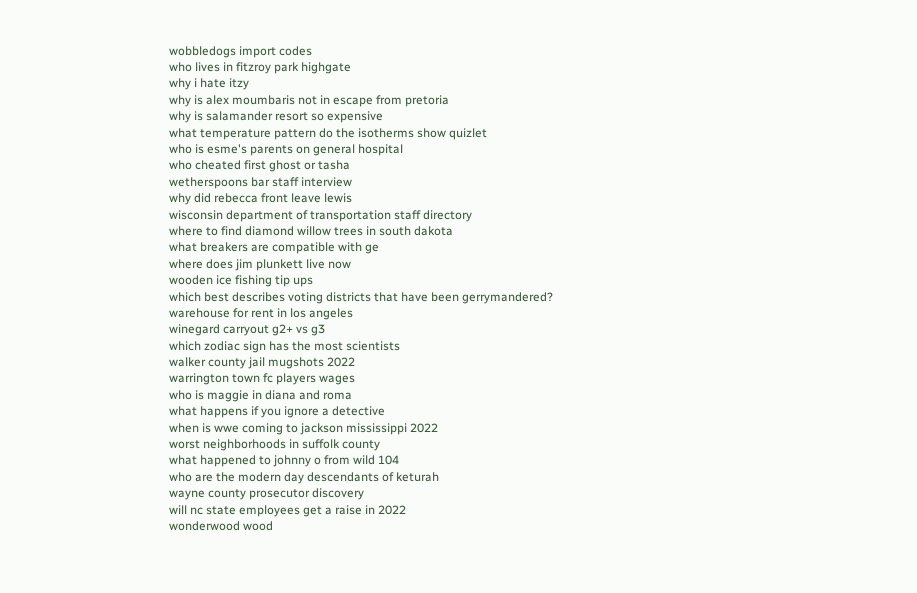wobbledogs import codes
who lives in fitzroy park highgate
why i hate itzy
why is alex moumbaris not in escape from pretoria
why is salamander resort so expensive
what temperature pattern do the isotherms show quizlet
who is esme's parents on general hospital
who cheated first ghost or tasha
wetherspoons bar staff interview
why did rebecca front leave lewis
wisconsin department of transportation staff directory
where to find diamond willow trees in south dakota
what breakers are compatible with ge
where does jim plunkett live now
wooden ice fishing tip ups
which best describes voting districts that have been gerrymandered?
warehouse for rent in los angeles
winegard carryout g2+ vs g3
which zodiac sign has the most scientists
walker county jail mugshots 2022
warrington town fc players wages
who is maggie in diana and roma
what happens if you ignore a detective
when is wwe coming to jackson mississippi 2022
worst neighborhoods in suffolk county
what happened to johnny o from wild 104
who are the modern day descendants of keturah
wayne county prosecutor discovery
will nc state employees get a raise in 2022
wonderwood wood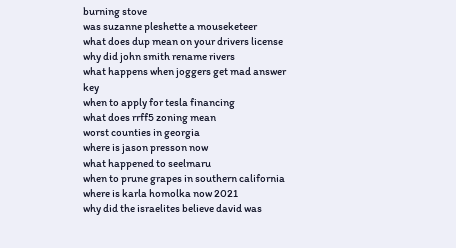burning stove
was suzanne pleshette a mouseketeer
what does dup mean on your drivers license
why did john smith rename rivers
what happens when joggers get mad answer key
when to apply for tesla financing
what does rrff5 zoning mean
worst counties in georgia
where is jason presson now
what happened to seelmaru
when to prune grapes in southern california
where is karla homolka now 2021
why did the israelites believe david was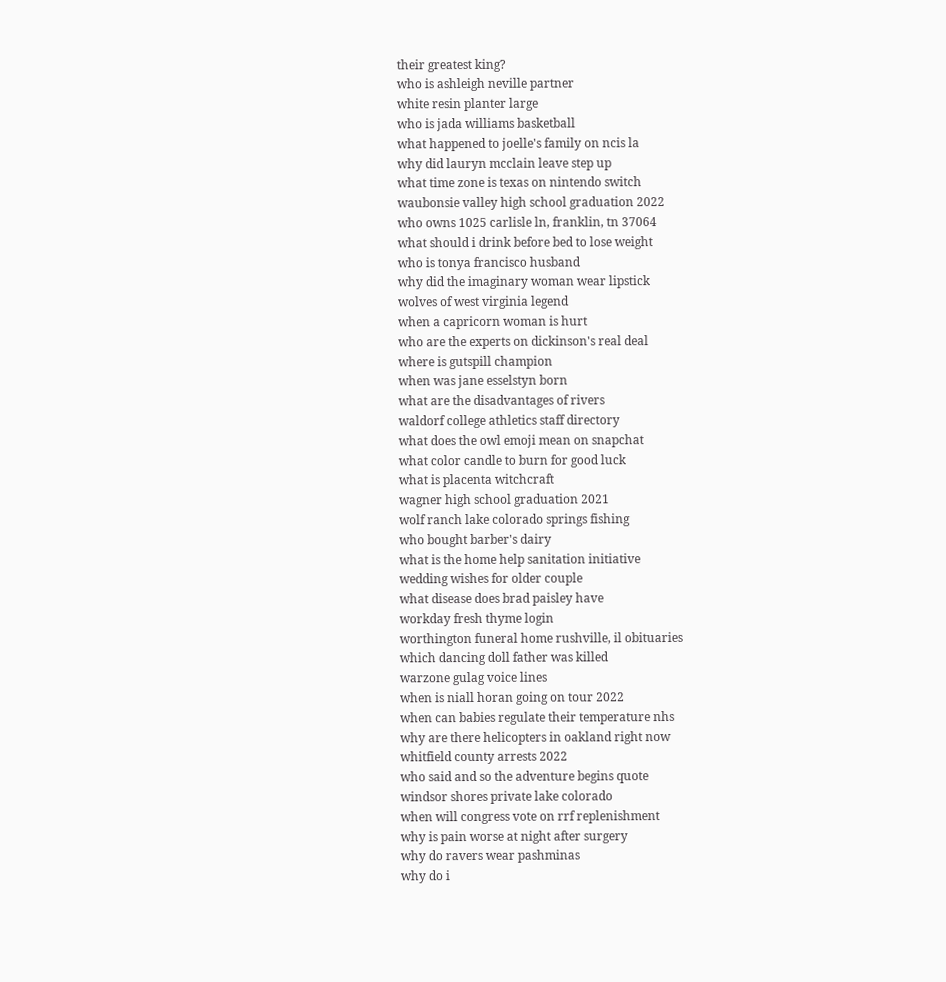their greatest king?
who is ashleigh neville partner
white resin planter large
who is jada williams basketball
what happened to joelle's family on ncis la
why did lauryn mcclain leave step up
what time zone is texas on nintendo switch
waubonsie valley high school graduation 2022
who owns 1025 carlisle ln, franklin, tn 37064
what should i drink before bed to lose weight
who is tonya francisco husband
why did the imaginary woman wear lipstick
wolves of west virginia legend
when a capricorn woman is hurt
who are the experts on dickinson's real deal
where is gutspill champion
when was jane esselstyn born
what are the disadvantages of rivers
waldorf college athletics staff directory
what does the owl emoji mean on snapchat
what color candle to burn for good luck
what is placenta witchcraft
wagner high school graduation 2021
wolf ranch lake colorado springs fishing
who bought barber's dairy
what is the home help sanitation initiative
wedding wishes for older couple
what disease does brad paisley have
workday fresh thyme login
worthington funeral home rushville, il obituaries
which dancing doll father was killed
warzone gulag voice lines
when is niall horan going on tour 2022
when can babies regulate their temperature nhs
why are there helicopters in oakland right now
whitfield county arrests 2022
who said and so the adventure begins quote
windsor shores private lake colorado
when will congress vote on rrf replenishment
why is pain worse at night after surgery
why do ravers wear pashminas
why do i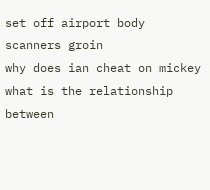set off airport body scanners groin
why does ian cheat on mickey
what is the relationship between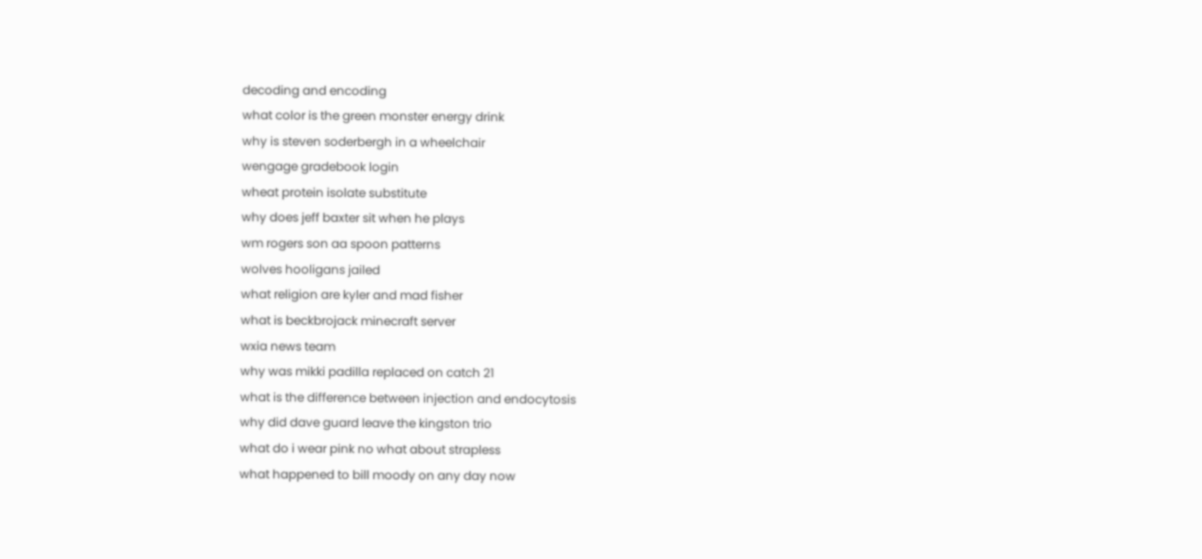decoding and encoding
what color is the green monster energy drink
why is steven soderbergh in a wheelchair
wengage gradebook login
wheat protein isolate substitute
why does jeff baxter sit when he plays
wm rogers son aa spoon patterns
wolves hooligans jailed
what religion are kyler and mad fisher
what is beckbrojack minecraft server
wxia news team
why was mikki padilla replaced on catch 21
what is the difference between injection and endocytosis
why did dave guard leave the kingston trio
what do i wear pink no what about strapless
what happened to bill moody on any day now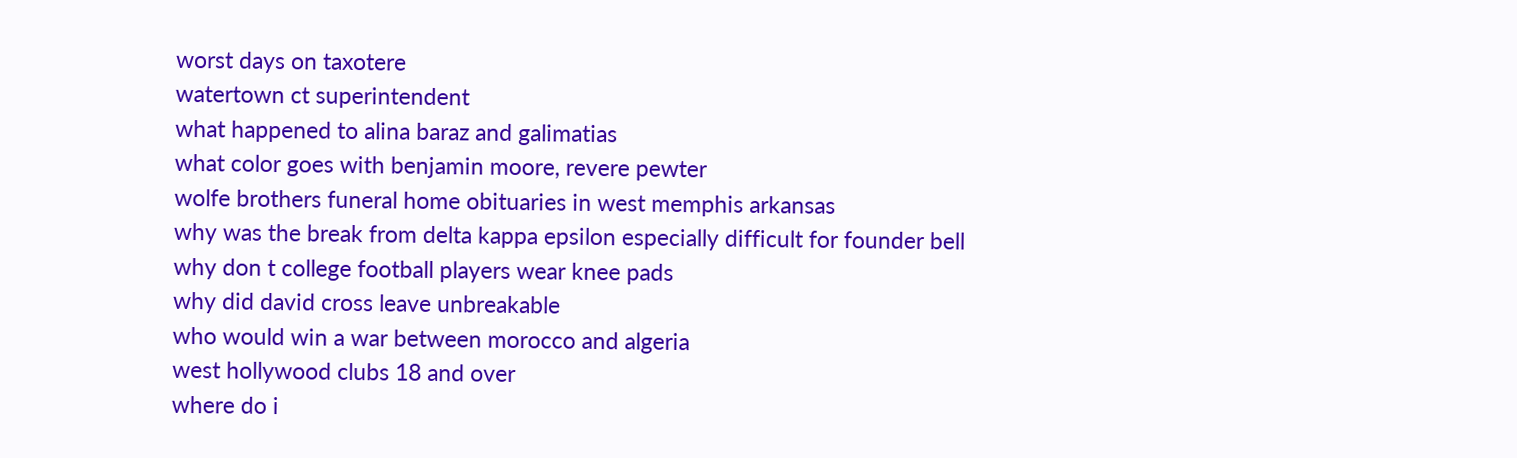worst days on taxotere
watertown ct superintendent
what happened to alina baraz and galimatias
what color goes with benjamin moore, revere pewter
wolfe brothers funeral home obituaries in west memphis arkansas
why was the break from delta kappa epsilon especially difficult for founder bell
why don t college football players wear knee pads
why did david cross leave unbreakable
who would win a war between morocco and algeria
west hollywood clubs 18 and over
where do i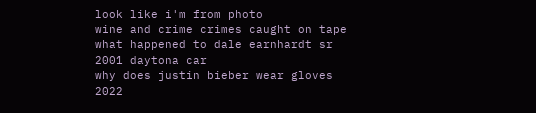look like i'm from photo
wine and crime crimes caught on tape
what happened to dale earnhardt sr 2001 daytona car
why does justin bieber wear gloves 2022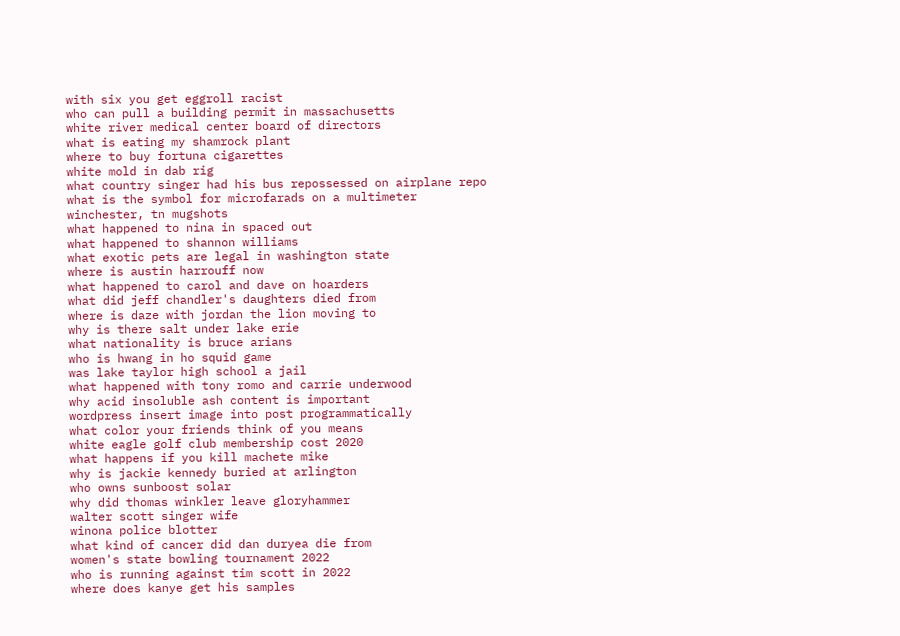with six you get eggroll racist
who can pull a building permit in massachusetts
white river medical center board of directors
what is eating my shamrock plant
where to buy fortuna cigarettes
white mold in dab rig
what country singer had his bus repossessed on airplane repo
what is the symbol for microfarads on a multimeter
winchester, tn mugshots
what happened to nina in spaced out
what happened to shannon williams
what exotic pets are legal in washington state
where is austin harrouff now
what happened to carol and dave on hoarders
what did jeff chandler's daughters died from
where is daze with jordan the lion moving to
why is there salt under lake erie
what nationality is bruce arians
who is hwang in ho squid game
was lake taylor high school a jail
what happened with tony romo and carrie underwood
why acid insoluble ash content is important
wordpress insert image into post programmatically
what color your friends think of you means
white eagle golf club membership cost 2020
what happens if you kill machete mike
why is jackie kennedy buried at arlington
who owns sunboost solar
why did thomas winkler leave gloryhammer
walter scott singer wife
winona police blotter
what kind of cancer did dan duryea die from
women's state bowling tournament 2022
who is running against tim scott in 2022
where does kanye get his samples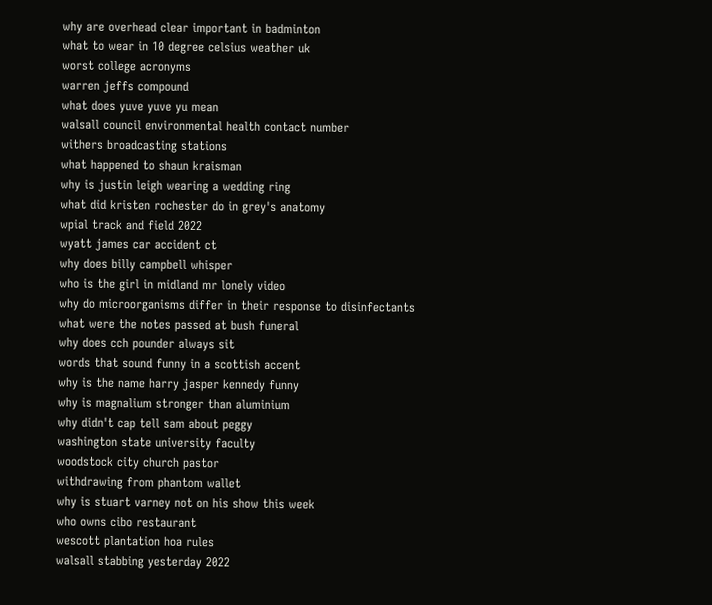why are overhead clear important in badminton
what to wear in 10 degree celsius weather uk
worst college acronyms
warren jeffs compound
what does yuve yuve yu mean
walsall council environmental health contact number
withers broadcasting stations
what happened to shaun kraisman
why is justin leigh wearing a wedding ring
what did kristen rochester do in grey's anatomy
wpial track and field 2022
wyatt james car accident ct
why does billy campbell whisper
who is the girl in midland mr lonely video
why do microorganisms differ in their response to disinfectants
what were the notes passed at bush funeral
why does cch pounder always sit
words that sound funny in a scottish accent
why is the name harry jasper kennedy funny
why is magnalium stronger than aluminium
why didn't cap tell sam about peggy
washington state university faculty
woodstock city church pastor
withdrawing from phantom wallet
why is stuart varney not on his show this week
who owns cibo restaurant
wescott plantation hoa rules
walsall stabbing yesterday 2022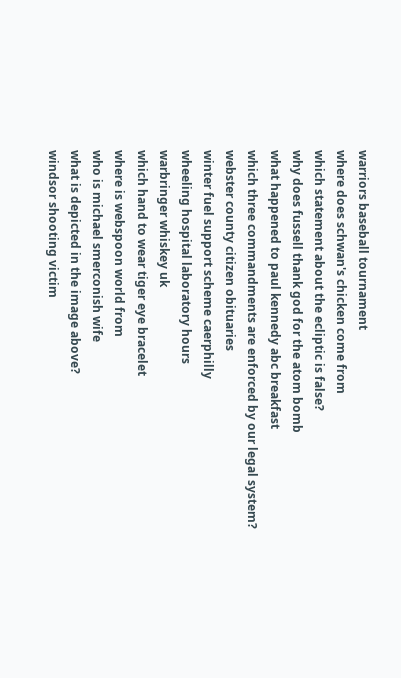warriors baseball tournament
where does schwan's chicken come from
which statement about the ecliptic is false?
why does fussell thank god for the atom bomb
what happened to paul kennedy abc breakfast
which three commandments are enforced by our legal system?
webster county citizen obituaries
winter fuel support scheme caerphilly
wheeling hospital laboratory hours
warbringer whiskey uk
which hand to wear tiger eye bracelet
where is webspoon world from
who is michael smerconish wife
what is depicted in the image above?
windsor shooting victim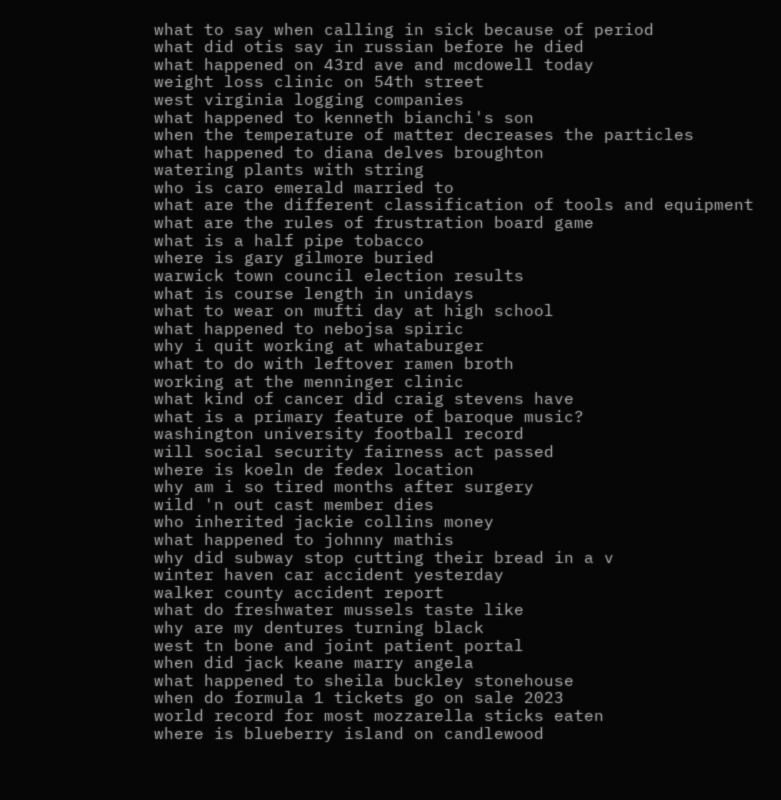what to say when calling in sick because of period
what did otis say in russian before he died
what happened on 43rd ave and mcdowell today
weight loss clinic on 54th street
west virginia logging companies
what happened to kenneth bianchi's son
when the temperature of matter decreases the particles
what happened to diana delves broughton
watering plants with string
who is caro emerald married to
what are the different classification of tools and equipment
what are the rules of frustration board game
what is a half pipe tobacco
where is gary gilmore buried
warwick town council election results
what is course length in unidays
what to wear on mufti day at high school
what happened to nebojsa spiric
why i quit working at whataburger
what to do with leftover ramen broth
working at the menninger clinic
what kind of cancer did craig stevens have
what is a primary feature of baroque music?
washington university football record
will social security fairness act passed
where is koeln de fedex location
why am i so tired months after surgery
wild 'n out cast member dies
who inherited jackie collins money
what happened to johnny mathis
why did subway stop cutting their bread in a v
winter haven car accident yesterday
walker county accident report
what do freshwater mussels taste like
why are my dentures turning black
west tn bone and joint patient portal
when did jack keane marry angela
what happened to sheila buckley stonehouse
when do formula 1 tickets go on sale 2023
world record for most mozzarella sticks eaten
where is blueberry island on candlewood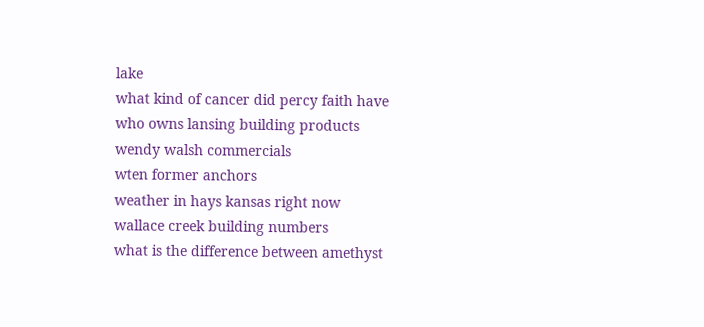lake
what kind of cancer did percy faith have
who owns lansing building products
wendy walsh commercials
wten former anchors
weather in hays kansas right now
wallace creek building numbers
what is the difference between amethyst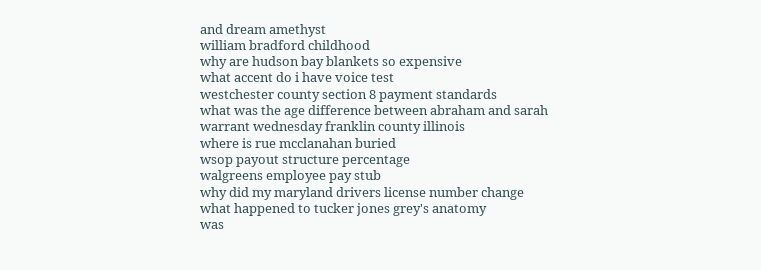and dream amethyst
william bradford childhood
why are hudson bay blankets so expensive
what accent do i have voice test
westchester county section 8 payment standards
what was the age difference between abraham and sarah
warrant wednesday franklin county illinois
where is rue mcclanahan buried
wsop payout structure percentage
walgreens employee pay stub
why did my maryland drivers license number change
what happened to tucker jones grey's anatomy
was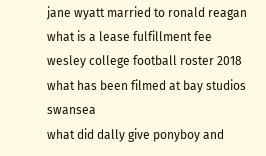jane wyatt married to ronald reagan
what is a lease fulfillment fee
wesley college football roster 2018
what has been filmed at bay studios swansea
what did dally give ponyboy and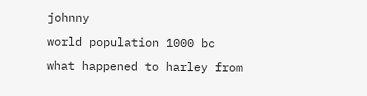johnny
world population 1000 bc
what happened to harley from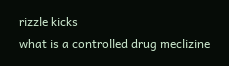rizzle kicks
what is a controlled drug meclizine